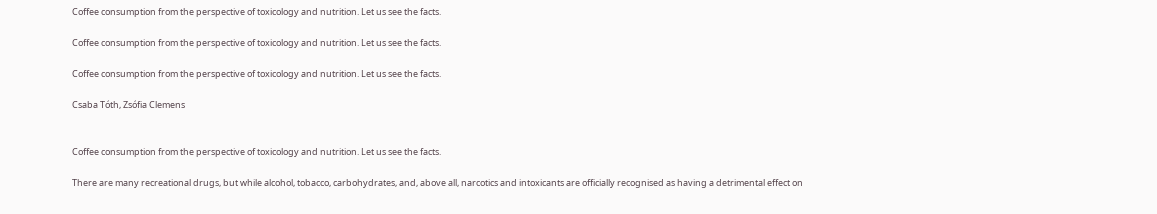Coffee consumption from the perspective of toxicology and nutrition. Let us see the facts.

Coffee consumption from the perspective of toxicology and nutrition. Let us see the facts.

Coffee consumption from the perspective of toxicology and nutrition. Let us see the facts.

Csaba Tóth, Zsófia Clemens


Coffee consumption from the perspective of toxicology and nutrition. Let us see the facts.

There are many recreational drugs, but while alcohol, tobacco, carbohydrates, and, above all, narcotics and intoxicants are officially recognised as having a detrimental effect on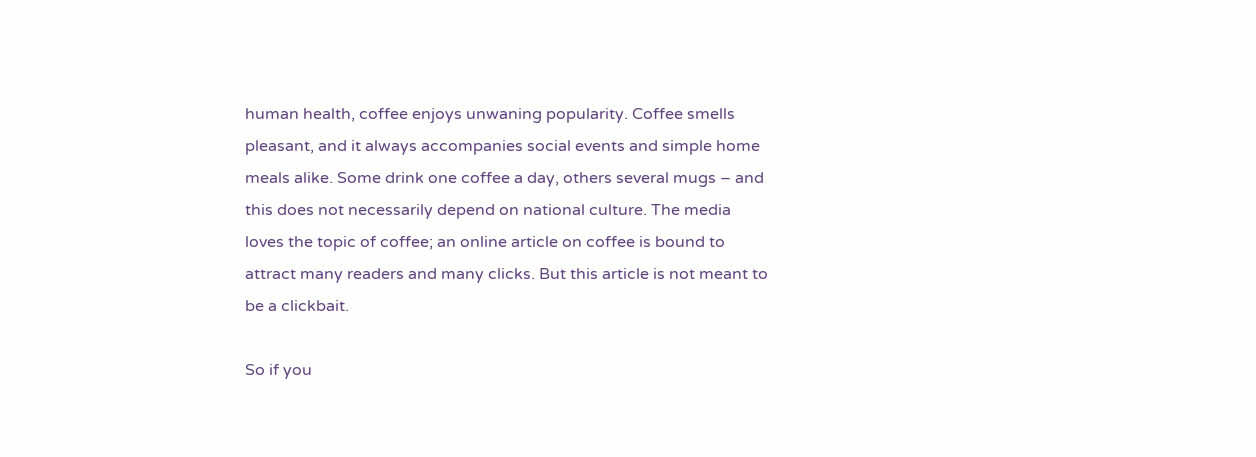human health, coffee enjoys unwaning popularity. Coffee smells pleasant, and it always accompanies social events and simple home meals alike. Some drink one coffee a day, others several mugs – and this does not necessarily depend on national culture. The media loves the topic of coffee; an online article on coffee is bound to attract many readers and many clicks. But this article is not meant to be a clickbait.

So if you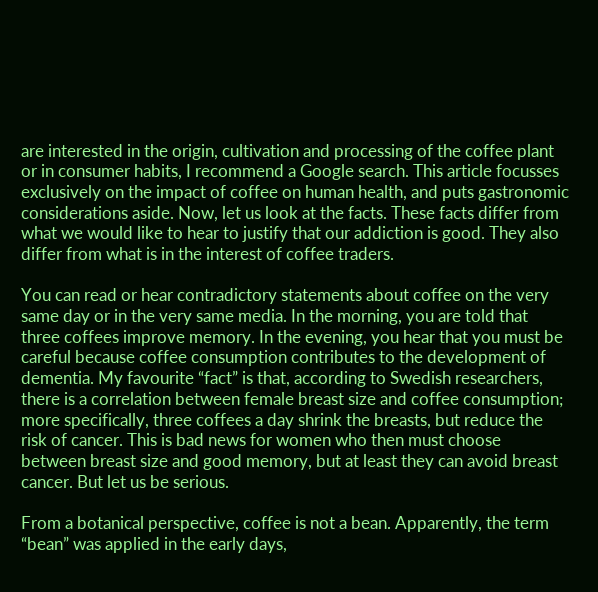are interested in the origin, cultivation and processing of the coffee plant or in consumer habits, I recommend a Google search. This article focusses exclusively on the impact of coffee on human health, and puts gastronomic considerations aside. Now, let us look at the facts. These facts differ from what we would like to hear to justify that our addiction is good. They also differ from what is in the interest of coffee traders.

You can read or hear contradictory statements about coffee on the very same day or in the very same media. In the morning, you are told that three coffees improve memory. In the evening, you hear that you must be careful because coffee consumption contributes to the development of dementia. My favourite “fact” is that, according to Swedish researchers, there is a correlation between female breast size and coffee consumption; more specifically, three coffees a day shrink the breasts, but reduce the risk of cancer. This is bad news for women who then must choose between breast size and good memory, but at least they can avoid breast cancer. But let us be serious.

From a botanical perspective, coffee is not a bean. Apparently, the term “bean” was applied in the early days,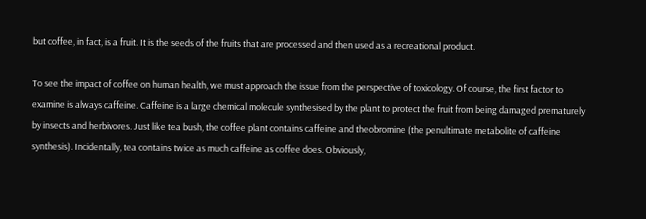but coffee, in fact, is a fruit. It is the seeds of the fruits that are processed and then used as a recreational product.

To see the impact of coffee on human health, we must approach the issue from the perspective of toxicology. Of course, the first factor to examine is always caffeine. Caffeine is a large chemical molecule synthesised by the plant to protect the fruit from being damaged prematurely by insects and herbivores. Just like tea bush, the coffee plant contains caffeine and theobromine (the penultimate metabolite of caffeine synthesis). Incidentally, tea contains twice as much caffeine as coffee does. Obviously,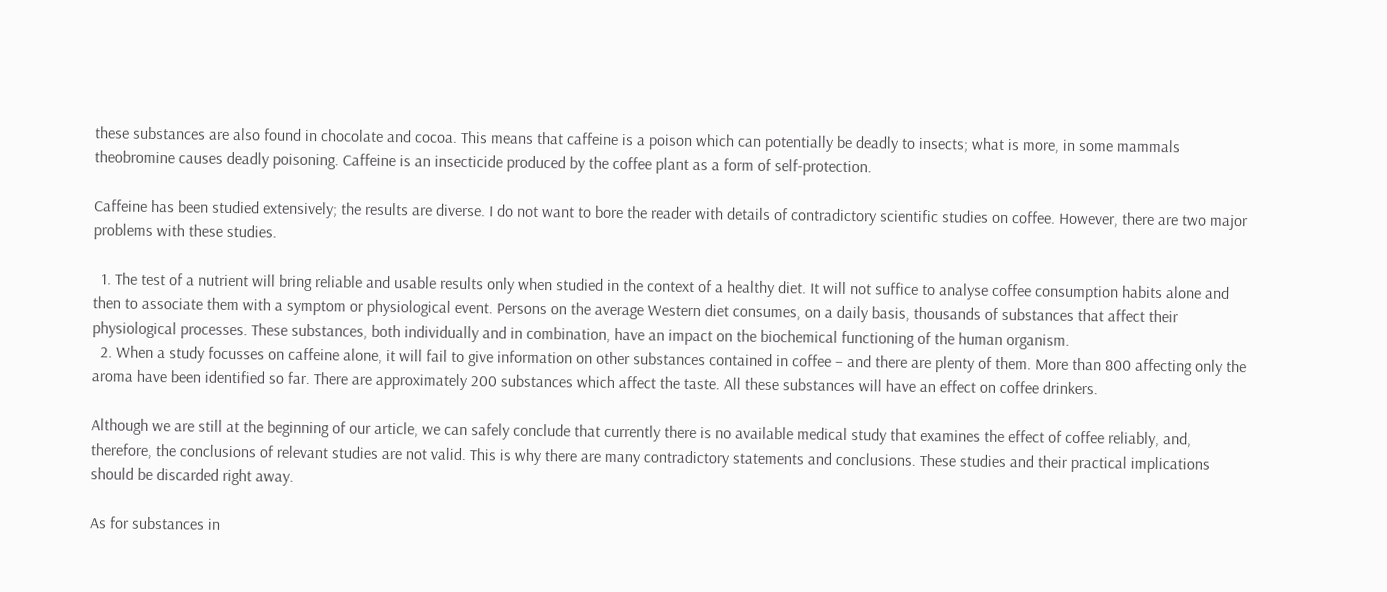these substances are also found in chocolate and cocoa. This means that caffeine is a poison which can potentially be deadly to insects; what is more, in some mammals theobromine causes deadly poisoning. Caffeine is an insecticide produced by the coffee plant as a form of self-protection.

Caffeine has been studied extensively; the results are diverse. I do not want to bore the reader with details of contradictory scientific studies on coffee. However, there are two major problems with these studies.

  1. The test of a nutrient will bring reliable and usable results only when studied in the context of a healthy diet. It will not suffice to analyse coffee consumption habits alone and then to associate them with a symptom or physiological event. Persons on the average Western diet consumes, on a daily basis, thousands of substances that affect their physiological processes. These substances, both individually and in combination, have an impact on the biochemical functioning of the human organism.
  2. When a study focusses on caffeine alone, it will fail to give information on other substances contained in coffee – and there are plenty of them. More than 800 affecting only the aroma have been identified so far. There are approximately 200 substances which affect the taste. All these substances will have an effect on coffee drinkers.

Although we are still at the beginning of our article, we can safely conclude that currently there is no available medical study that examines the effect of coffee reliably, and, therefore, the conclusions of relevant studies are not valid. This is why there are many contradictory statements and conclusions. These studies and their practical implications should be discarded right away.

As for substances in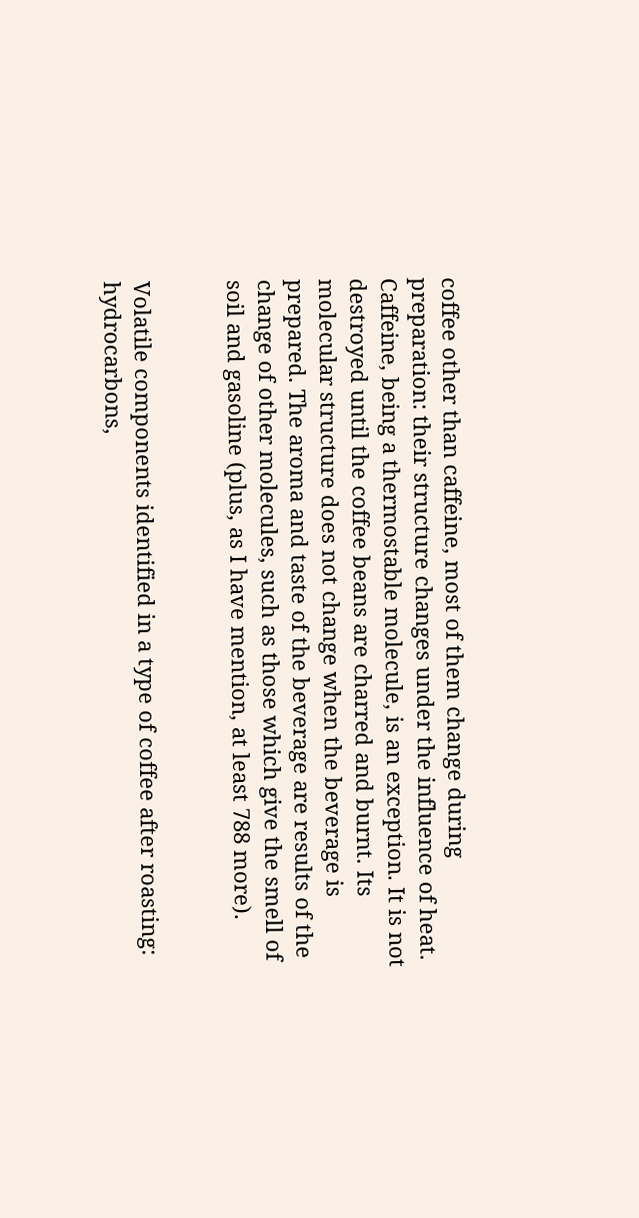coffee other than caffeine, most of them change during preparation: their structure changes under the influence of heat. Caffeine, being a thermostable molecule, is an exception. It is not destroyed until the coffee beans are charred and burnt. Its molecular structure does not change when the beverage is prepared. The aroma and taste of the beverage are results of the change of other molecules, such as those which give the smell of soil and gasoline (plus, as I have mention, at least 788 more).


Volatile components identified in a type of coffee after roasting: hydrocarbons,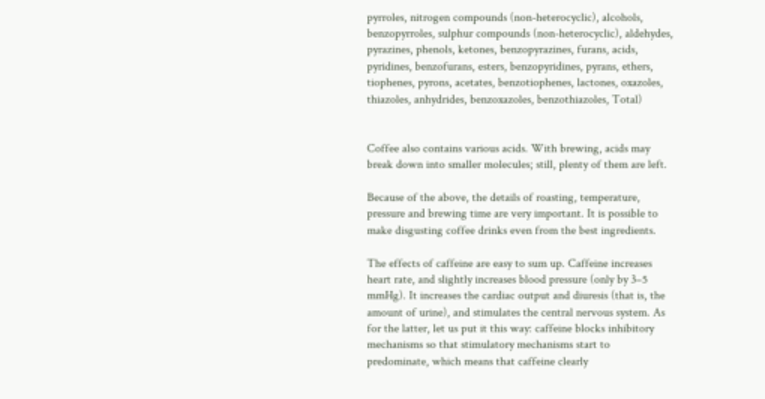pyrroles, nitrogen compounds (non-heterocyclic), alcohols, benzopyrroles, sulphur compounds (non-heterocyclic), aldehydes, pyrazines, phenols, ketones, benzopyrazines, furans, acids, pyridines, benzofurans, esters, benzopyridines, pyrans, ethers, tiophenes, pyrons, acetates, benzotiophenes, lactones, oxazoles, thiazoles, anhydrides, benzoxazoles, benzothiazoles, Total)


Coffee also contains various acids. With brewing, acids may break down into smaller molecules; still, plenty of them are left.

Because of the above, the details of roasting, temperature, pressure and brewing time are very important. It is possible to make disgusting coffee drinks even from the best ingredients.

The effects of caffeine are easy to sum up. Caffeine increases heart rate, and slightly increases blood pressure (only by 3–5 mmHg). It increases the cardiac output and diuresis (that is, the amount of urine), and stimulates the central nervous system. As for the latter, let us put it this way: caffeine blocks inhibitory mechanisms so that stimulatory mechanisms start to predominate, which means that caffeine clearly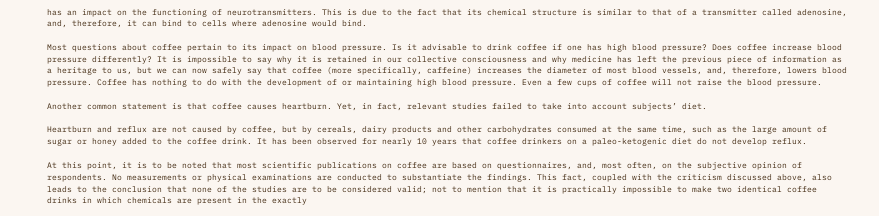has an impact on the functioning of neurotransmitters. This is due to the fact that its chemical structure is similar to that of a transmitter called adenosine, and, therefore, it can bind to cells where adenosine would bind.

Most questions about coffee pertain to its impact on blood pressure. Is it advisable to drink coffee if one has high blood pressure? Does coffee increase blood pressure differently? It is impossible to say why it is retained in our collective consciousness and why medicine has left the previous piece of information as a heritage to us, but we can now safely say that coffee (more specifically, caffeine) increases the diameter of most blood vessels, and, therefore, lowers blood pressure. Coffee has nothing to do with the development of or maintaining high blood pressure. Even a few cups of coffee will not raise the blood pressure.

Another common statement is that coffee causes heartburn. Yet, in fact, relevant studies failed to take into account subjects’ diet.

Heartburn and reflux are not caused by coffee, but by cereals, dairy products and other carbohydrates consumed at the same time, such as the large amount of sugar or honey added to the coffee drink. It has been observed for nearly 10 years that coffee drinkers on a paleo-ketogenic diet do not develop reflux.

At this point, it is to be noted that most scientific publications on coffee are based on questionnaires, and, most often, on the subjective opinion of respondents. No measurements or physical examinations are conducted to substantiate the findings. This fact, coupled with the criticism discussed above, also leads to the conclusion that none of the studies are to be considered valid; not to mention that it is practically impossible to make two identical coffee drinks in which chemicals are present in the exactly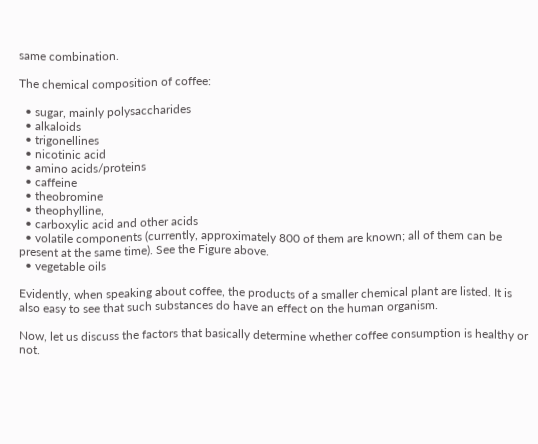same combination.

The chemical composition of coffee:

  • sugar, mainly polysaccharides
  • alkaloids
  • trigonellines
  • nicotinic acid
  • amino acids/proteins
  • caffeine
  • theobromine
  • theophylline,
  • carboxylic acid and other acids
  • volatile components (currently, approximately 800 of them are known; all of them can be present at the same time). See the Figure above.
  • vegetable oils

Evidently, when speaking about coffee, the products of a smaller chemical plant are listed. It is also easy to see that such substances do have an effect on the human organism.

Now, let us discuss the factors that basically determine whether coffee consumption is healthy or not.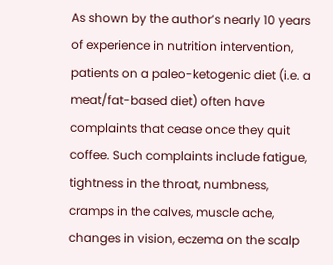As shown by the author’s nearly 10 years of experience in nutrition intervention, patients on a paleo-ketogenic diet (i.e. a meat/fat-based diet) often have complaints that cease once they quit coffee. Such complaints include fatigue, tightness in the throat, numbness, cramps in the calves, muscle ache, changes in vision, eczema on the scalp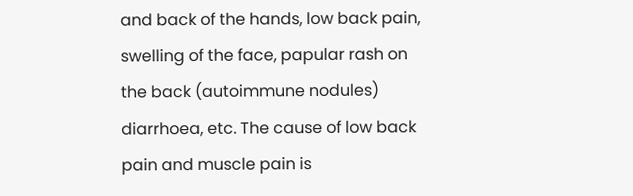and back of the hands, low back pain, swelling of the face, papular rash on the back (autoimmune nodules) diarrhoea, etc. The cause of low back pain and muscle pain is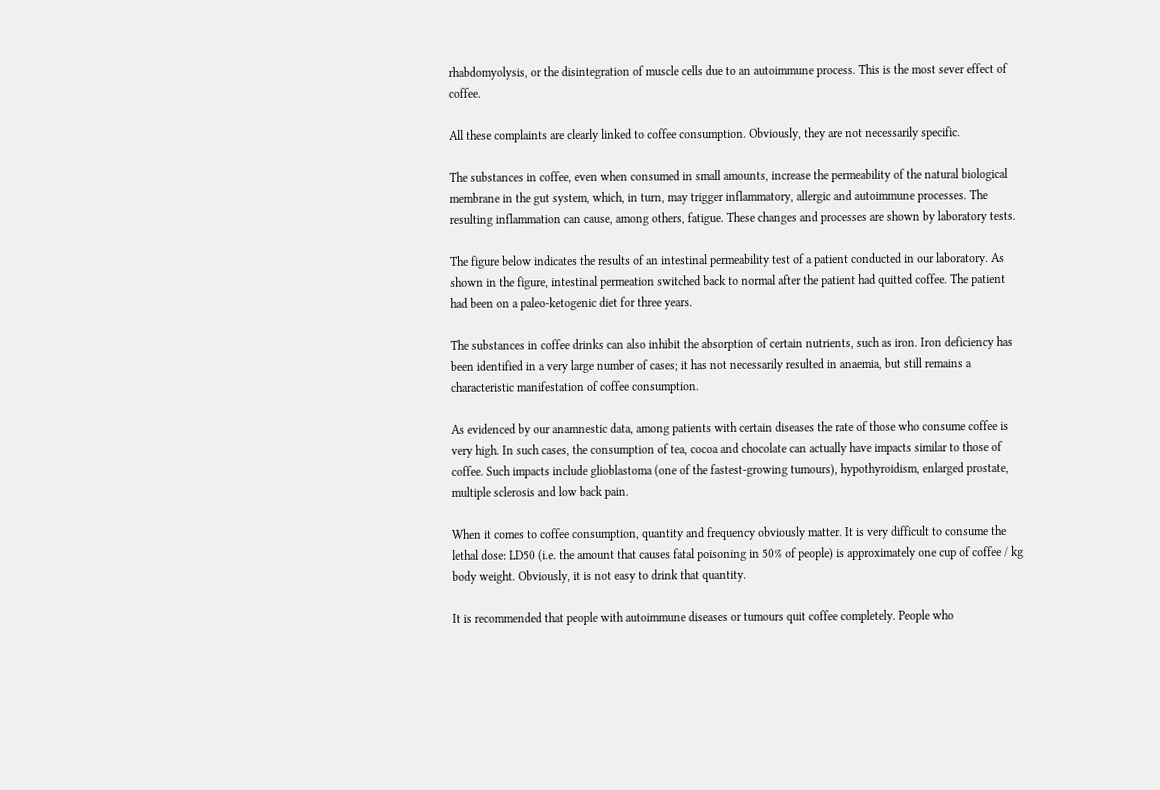rhabdomyolysis, or the disintegration of muscle cells due to an autoimmune process. This is the most sever effect of coffee.

All these complaints are clearly linked to coffee consumption. Obviously, they are not necessarily specific.

The substances in coffee, even when consumed in small amounts, increase the permeability of the natural biological membrane in the gut system, which, in turn, may trigger inflammatory, allergic and autoimmune processes. The resulting inflammation can cause, among others, fatigue. These changes and processes are shown by laboratory tests.

The figure below indicates the results of an intestinal permeability test of a patient conducted in our laboratory. As shown in the figure, intestinal permeation switched back to normal after the patient had quitted coffee. The patient had been on a paleo-ketogenic diet for three years.

The substances in coffee drinks can also inhibit the absorption of certain nutrients, such as iron. Iron deficiency has been identified in a very large number of cases; it has not necessarily resulted in anaemia, but still remains a characteristic manifestation of coffee consumption.

As evidenced by our anamnestic data, among patients with certain diseases the rate of those who consume coffee is very high. In such cases, the consumption of tea, cocoa and chocolate can actually have impacts similar to those of coffee. Such impacts include glioblastoma (one of the fastest-growing tumours), hypothyroidism, enlarged prostate, multiple sclerosis and low back pain.

When it comes to coffee consumption, quantity and frequency obviously matter. It is very difficult to consume the lethal dose: LD50 (i.e. the amount that causes fatal poisoning in 50% of people) is approximately one cup of coffee / kg body weight. Obviously, it is not easy to drink that quantity.

It is recommended that people with autoimmune diseases or tumours quit coffee completely. People who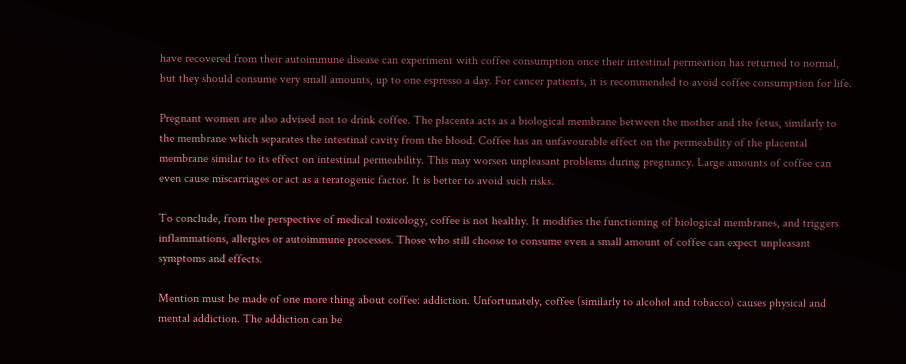have recovered from their autoimmune disease can experiment with coffee consumption once their intestinal permeation has returned to normal, but they should consume very small amounts, up to one espresso a day. For cancer patients, it is recommended to avoid coffee consumption for life.

Pregnant women are also advised not to drink coffee. The placenta acts as a biological membrane between the mother and the fetus, similarly to the membrane which separates the intestinal cavity from the blood. Coffee has an unfavourable effect on the permeability of the placental membrane similar to its effect on intestinal permeability. This may worsen unpleasant problems during pregnancy. Large amounts of coffee can even cause miscarriages or act as a teratogenic factor. It is better to avoid such risks.

To conclude, from the perspective of medical toxicology, coffee is not healthy. It modifies the functioning of biological membranes, and triggers inflammations, allergies or autoimmune processes. Those who still choose to consume even a small amount of coffee can expect unpleasant symptoms and effects.

Mention must be made of one more thing about coffee: addiction. Unfortunately, coffee (similarly to alcohol and tobacco) causes physical and mental addiction. The addiction can be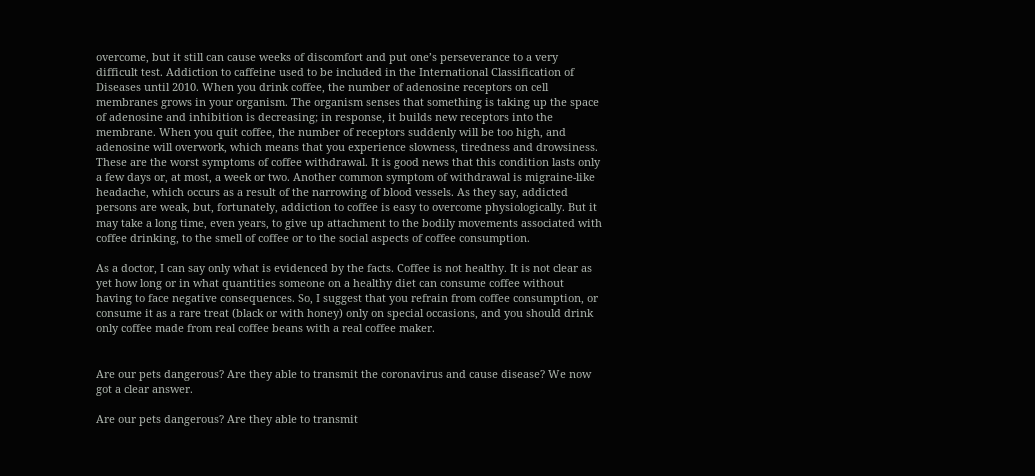overcome, but it still can cause weeks of discomfort and put one’s perseverance to a very difficult test. Addiction to caffeine used to be included in the International Classification of Diseases until 2010. When you drink coffee, the number of adenosine receptors on cell membranes grows in your organism. The organism senses that something is taking up the space of adenosine and inhibition is decreasing; in response, it builds new receptors into the membrane. When you quit coffee, the number of receptors suddenly will be too high, and adenosine will overwork, which means that you experience slowness, tiredness and drowsiness. These are the worst symptoms of coffee withdrawal. It is good news that this condition lasts only a few days or, at most, a week or two. Another common symptom of withdrawal is migraine-like headache, which occurs as a result of the narrowing of blood vessels. As they say, addicted persons are weak, but, fortunately, addiction to coffee is easy to overcome physiologically. But it may take a long time, even years, to give up attachment to the bodily movements associated with coffee drinking, to the smell of coffee or to the social aspects of coffee consumption.

As a doctor, I can say only what is evidenced by the facts. Coffee is not healthy. It is not clear as yet how long or in what quantities someone on a healthy diet can consume coffee without having to face negative consequences. So, I suggest that you refrain from coffee consumption, or consume it as a rare treat (black or with honey) only on special occasions, and you should drink only coffee made from real coffee beans with a real coffee maker.


Are our pets dangerous? Are they able to transmit the coronavirus and cause disease? We now got a clear answer.

Are our pets dangerous? Are they able to transmit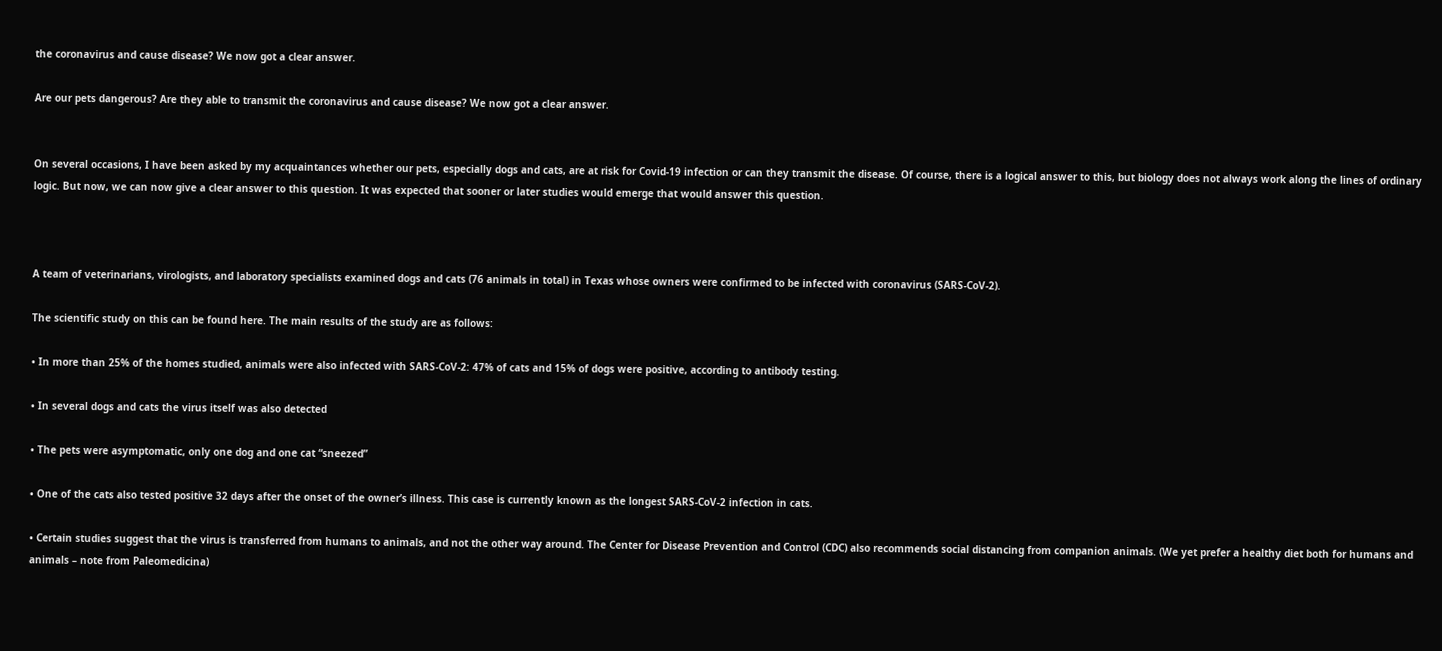the coronavirus and cause disease? We now got a clear answer.

Are our pets dangerous? Are they able to transmit the coronavirus and cause disease? We now got a clear answer.


On several occasions, I have been asked by my acquaintances whether our pets, especially dogs and cats, are at risk for Covid-19 infection or can they transmit the disease. Of course, there is a logical answer to this, but biology does not always work along the lines of ordinary logic. But now, we can now give a clear answer to this question. It was expected that sooner or later studies would emerge that would answer this question.



A team of veterinarians, virologists, and laboratory specialists examined dogs and cats (76 animals in total) in Texas whose owners were confirmed to be infected with coronavirus (SARS-CoV-2).

The scientific study on this can be found here. The main results of the study are as follows:

• In more than 25% of the homes studied, animals were also infected with SARS-CoV-2: 47% of cats and 15% of dogs were positive, according to antibody testing.

• In several dogs and cats the virus itself was also detected

• The pets were asymptomatic, only one dog and one cat “sneezed”

• One of the cats also tested positive 32 days after the onset of the owner’s illness. This case is currently known as the longest SARS-CoV-2 infection in cats.

• Certain studies suggest that the virus is transferred from humans to animals, and not the other way around. The Center for Disease Prevention and Control (CDC) also recommends social distancing from companion animals. (We yet prefer a healthy diet both for humans and animals – note from Paleomedicina)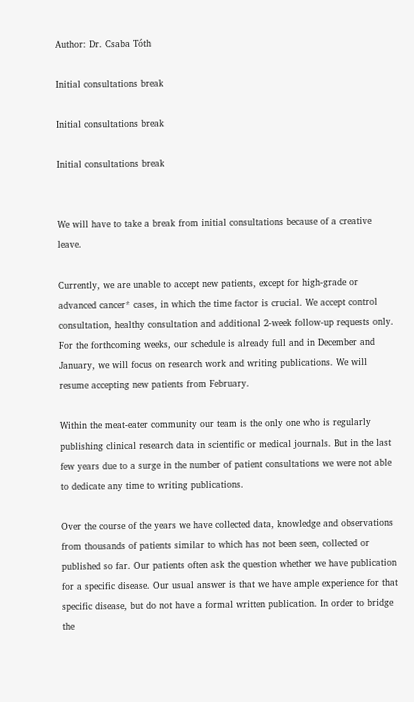Author: Dr. Csaba Tóth

Initial consultations break

Initial consultations break

Initial consultations break


We will have to take a break from initial consultations because of a creative leave.

Currently, we are unable to accept new patients, except for high-grade or advanced cancer* cases, in which the time factor is crucial. We accept control consultation, healthy consultation and additional 2-week follow-up requests only. For the forthcoming weeks, our schedule is already full and in December and January, we will focus on research work and writing publications. We will resume accepting new patients from February.

Within the meat-eater community our team is the only one who is regularly publishing clinical research data in scientific or medical journals. But in the last few years due to a surge in the number of patient consultations we were not able to dedicate any time to writing publications.

Over the course of the years we have collected data, knowledge and observations from thousands of patients similar to which has not been seen, collected or published so far. Our patients often ask the question whether we have publication for a specific disease. Our usual answer is that we have ample experience for that specific disease, but do not have a formal written publication. In order to bridge the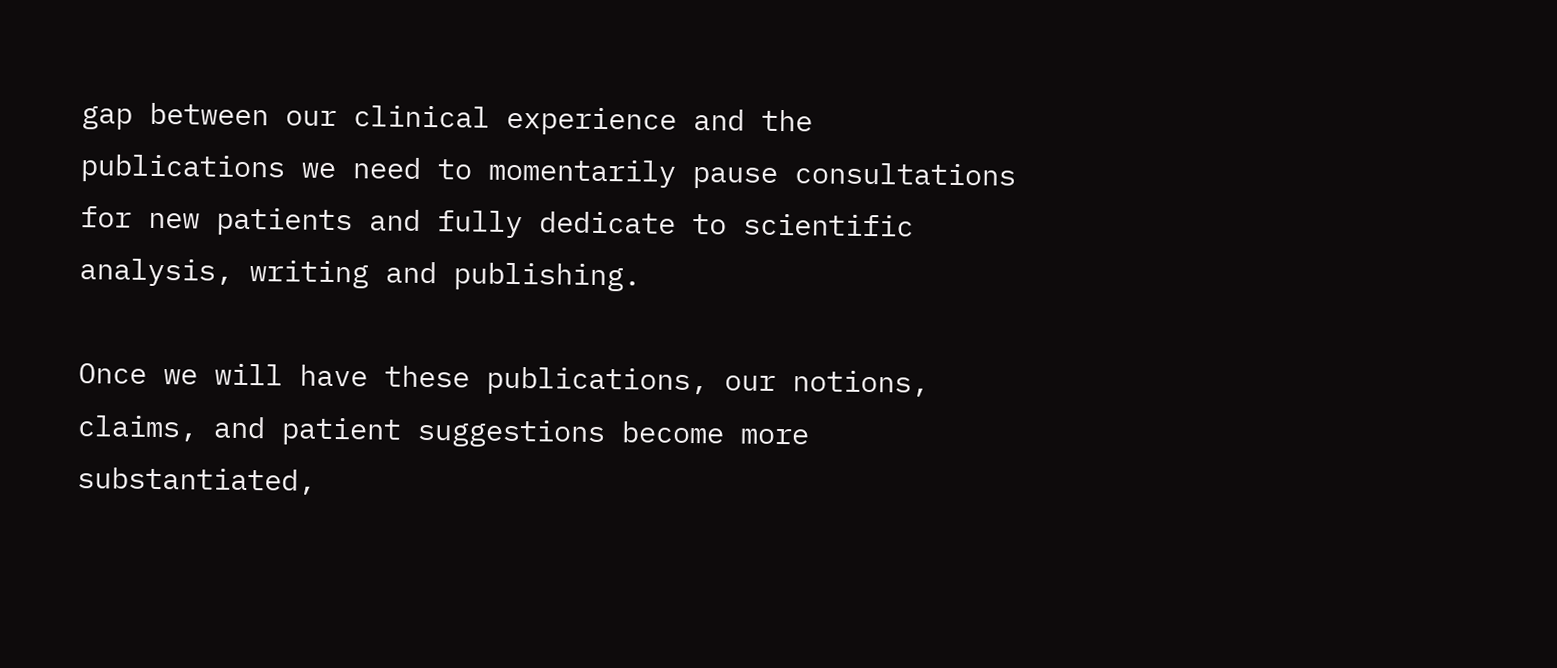gap between our clinical experience and the publications we need to momentarily pause consultations for new patients and fully dedicate to scientific analysis, writing and publishing.

Once we will have these publications, our notions, claims, and patient suggestions become more substantiated,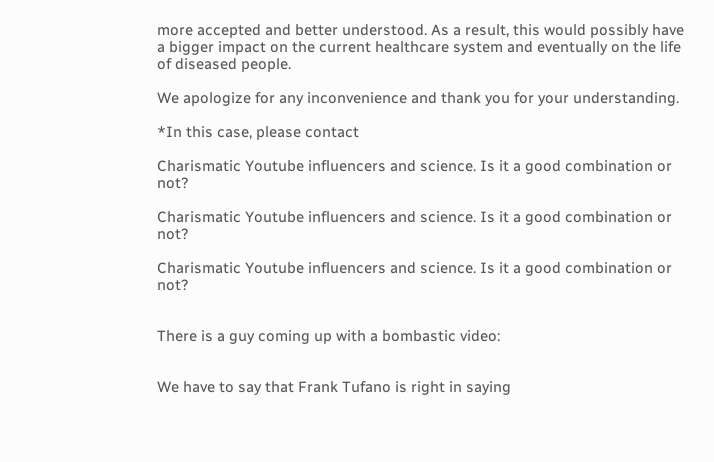more accepted and better understood. As a result, this would possibly have a bigger impact on the current healthcare system and eventually on the life of diseased people.

We apologize for any inconvenience and thank you for your understanding.

*In this case, please contact

Charismatic Youtube influencers and science. Is it a good combination or not?

Charismatic Youtube influencers and science. Is it a good combination or not?

Charismatic Youtube influencers and science. Is it a good combination or not?


There is a guy coming up with a bombastic video:


We have to say that Frank Tufano is right in saying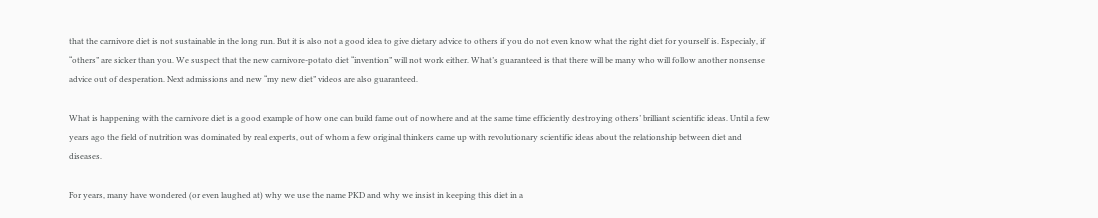that the carnivore diet is not sustainable in the long run. But it is also not a good idea to give dietary advice to others if you do not even know what the right diet for yourself is. Especialy, if “others” are sicker than you. We suspect that the new carnivore-potato diet “invention” will not work either. What’s guaranteed is that there will be many who will follow another nonsense advice out of desperation. Next admissions and new “my new diet” videos are also guaranteed.

What is happening with the carnivore diet is a good example of how one can build fame out of nowhere and at the same time efficiently destroying others’ brilliant scientific ideas. Until a few years ago the field of nutrition was dominated by real experts, out of whom a few original thinkers came up with revolutionary scientific ideas about the relationship between diet and diseases.

For years, many have wondered (or even laughed at) why we use the name PKD and why we insist in keeping this diet in a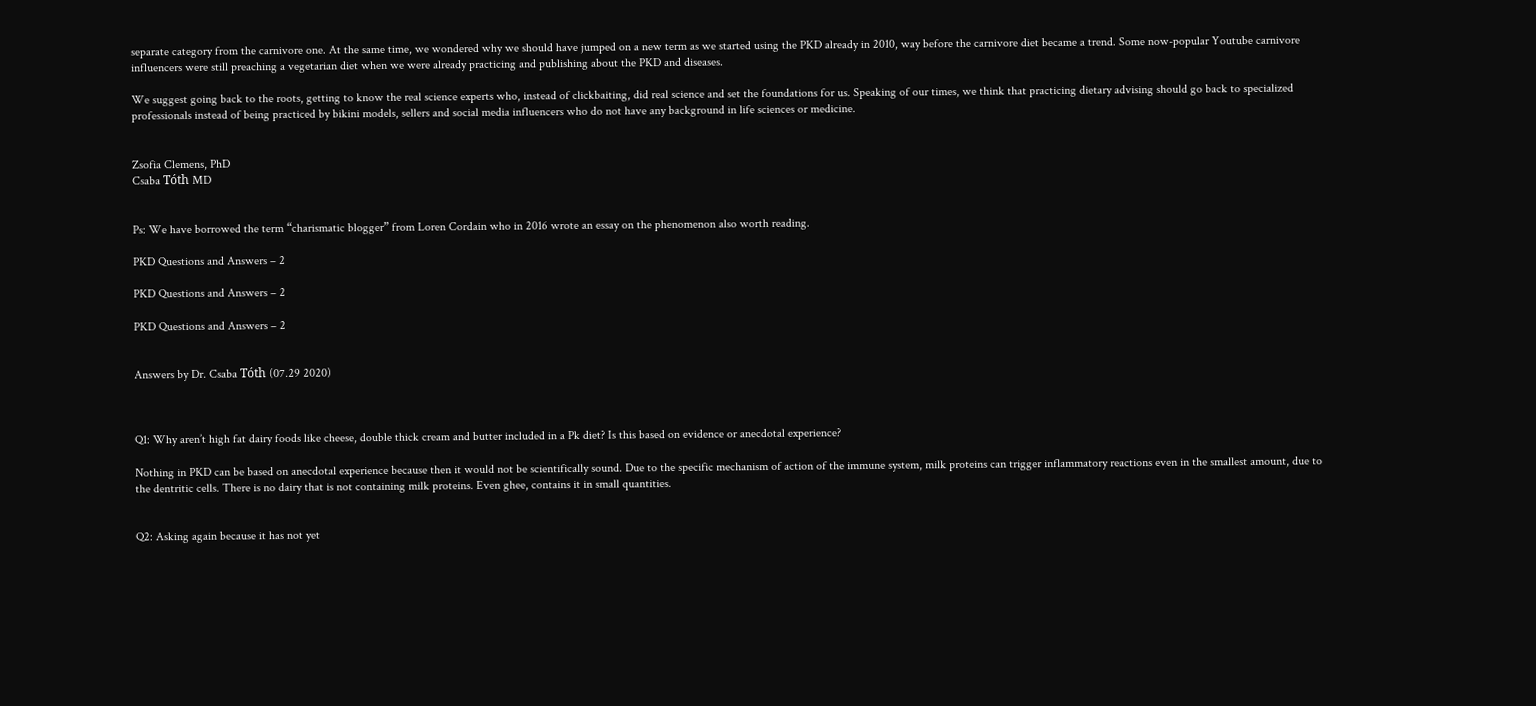separate category from the carnivore one. At the same time, we wondered why we should have jumped on a new term as we started using the PKD already in 2010, way before the carnivore diet became a trend. Some now-popular Youtube carnivore influencers were still preaching a vegetarian diet when we were already practicing and publishing about the PKD and diseases.

We suggest going back to the roots, getting to know the real science experts who, instead of clickbaiting, did real science and set the foundations for us. Speaking of our times, we think that practicing dietary advising should go back to specialized professionals instead of being practiced by bikini models, sellers and social media influencers who do not have any background in life sciences or medicine.


Zsofia Clemens, PhD
Csaba Tóth MD


Ps: We have borrowed the term “charismatic blogger” from Loren Cordain who in 2016 wrote an essay on the phenomenon also worth reading.

PKD Questions and Answers – 2

PKD Questions and Answers – 2

PKD Questions and Answers – 2


Answers by Dr. Csaba Tóth (07.29 2020)



Q1: Why aren’t high fat dairy foods like cheese, double thick cream and butter included in a Pk diet? Is this based on evidence or anecdotal experience?

Nothing in PKD can be based on anecdotal experience because then it would not be scientifically sound. Due to the specific mechanism of action of the immune system, milk proteins can trigger inflammatory reactions even in the smallest amount, due to the dentritic cells. There is no dairy that is not containing milk proteins. Even ghee, contains it in small quantities.


Q2: Asking again because it has not yet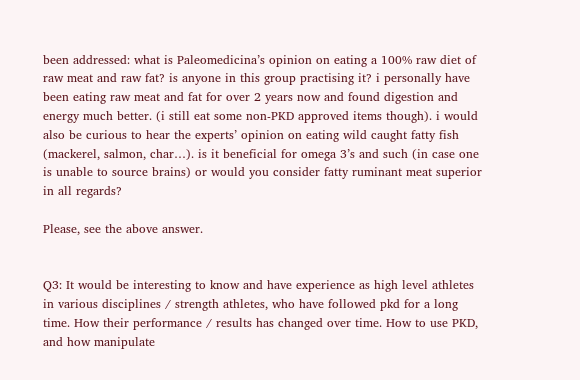been addressed: what is Paleomedicina’s opinion on eating a 100% raw diet of raw meat and raw fat? is anyone in this group practising it? i personally have been eating raw meat and fat for over 2 years now and found digestion and energy much better. (i still eat some non-PKD approved items though). i would also be curious to hear the experts’ opinion on eating wild caught fatty fish (mackerel, salmon, char…). is it beneficial for omega 3’s and such (in case one is unable to source brains) or would you consider fatty ruminant meat superior in all regards?

Please, see the above answer.


Q3: It would be interesting to know and have experience as high level athletes in various disciplines / strength athletes, who have followed pkd for a long time. How their performance / results has changed over time. How to use PKD, and how manipulate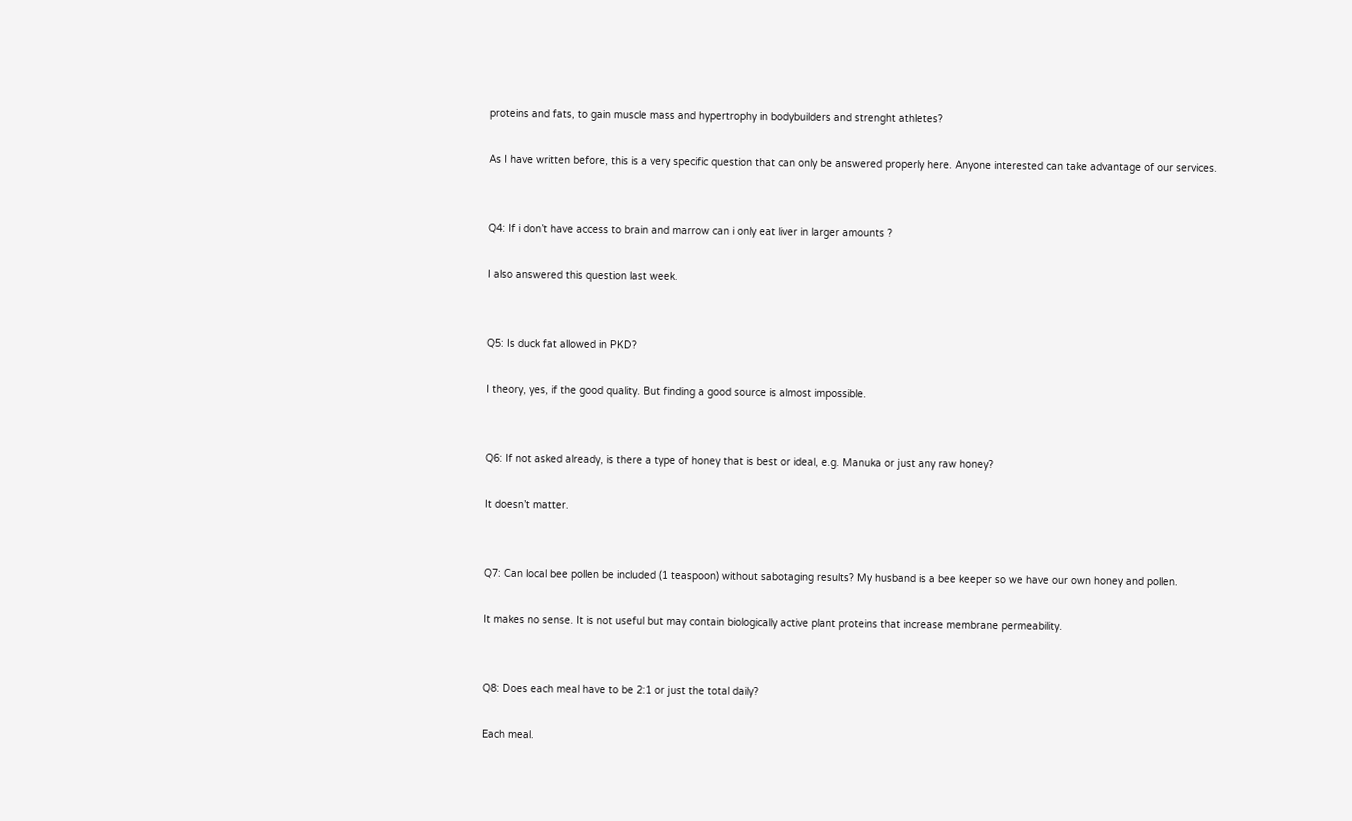proteins and fats, to gain muscle mass and hypertrophy in bodybuilders and strenght athletes?

As I have written before, this is a very specific question that can only be answered properly here. Anyone interested can take advantage of our services.


Q4: If i don’t have access to brain and marrow can i only eat liver in larger amounts ?

I also answered this question last week.


Q5: Is duck fat allowed in PKD?

I theory, yes, if the good quality. But finding a good source is almost impossible.


Q6: If not asked already, is there a type of honey that is best or ideal, e.g. Manuka or just any raw honey?

It doesn’t matter.


Q7: Can local bee pollen be included (1 teaspoon) without sabotaging results? My husband is a bee keeper so we have our own honey and pollen.

It makes no sense. It is not useful but may contain biologically active plant proteins that increase membrane permeability.


Q8: Does each meal have to be 2:1 or just the total daily?

Each meal.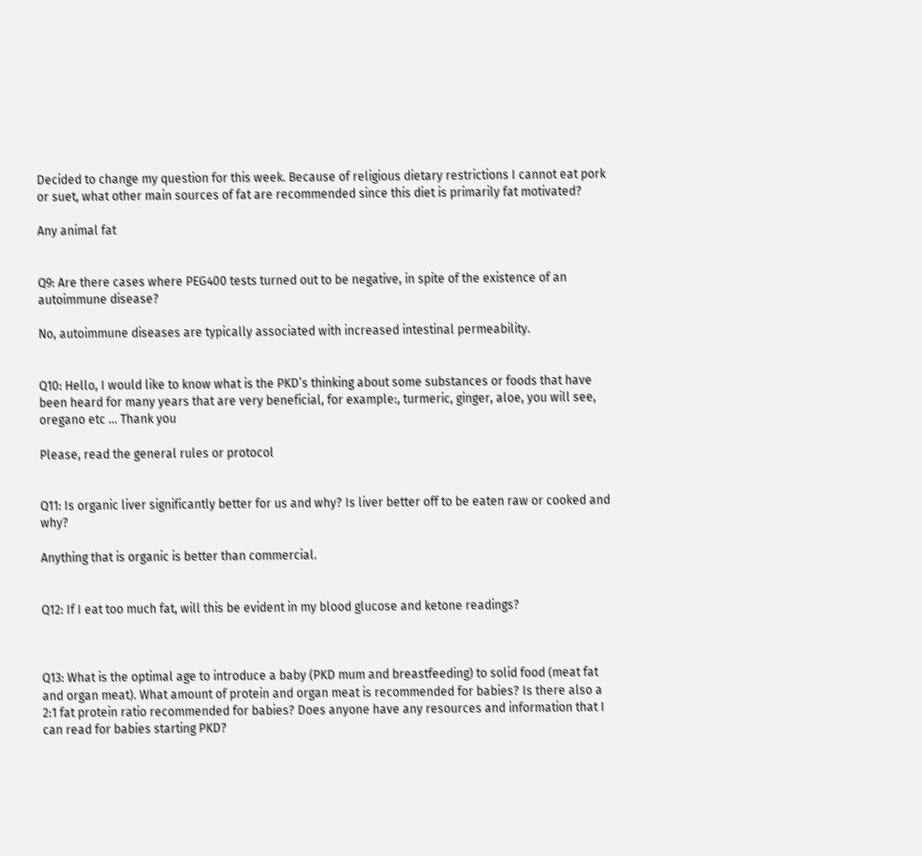Decided to change my question for this week. Because of religious dietary restrictions I cannot eat pork or suet, what other main sources of fat are recommended since this diet is primarily fat motivated?

Any animal fat


Q9: Are there cases where PEG400 tests turned out to be negative, in spite of the existence of an autoimmune disease?

No, autoimmune diseases are typically associated with increased intestinal permeability.


Q10: Hello, I would like to know what is the PKD’s thinking about some substances or foods that have been heard for many years that are very beneficial, for example:, turmeric, ginger, aloe, you will see, oregano etc … Thank you

Please, read the general rules or protocol


Q11: Is organic liver significantly better for us and why? Is liver better off to be eaten raw or cooked and why?

Anything that is organic is better than commercial.


Q12: If I eat too much fat, will this be evident in my blood glucose and ketone readings?



Q13: What is the optimal age to introduce a baby (PKD mum and breastfeeding) to solid food (meat fat and organ meat). What amount of protein and organ meat is recommended for babies? Is there also a 2:1 fat protein ratio recommended for babies? Does anyone have any resources and information that I can read for babies starting PKD?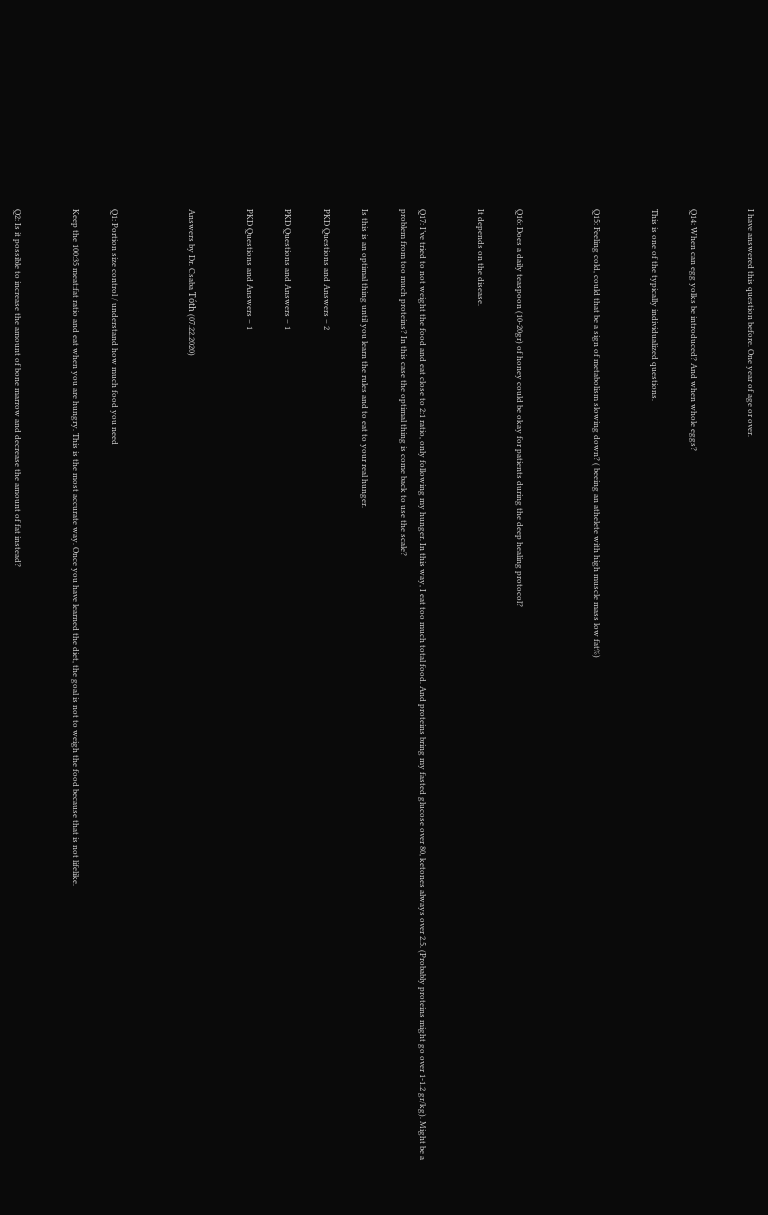I have answered this question before. One year of age or over.


Q14: When can egg yolks be introduced? And when whole eggs?

This is one of the typically individualized questions.


Q15: Feeling cold, could that be a sign of metabolism slowing down? ( beeing an athelete with high muscle mass low fat%)



Q16: Does a daily teaspoon (10-20gr) of honey could be okay for patients during the deep healing protocol?

It depends on the disease.


Q17: I’ve tried to not weight the food and eat close to 2:1 ratio, only following my hunger. In this way, I eat too much total food. And proteins bring my fasted glucose over 80, ketones always over 2.5. (Probably proteins might go over 1-1.2 gr/kg). Might be a problem from too much proteins? In this case the optimal thing is come back to use the scale?

Is this is an optimal thing until you learn the rules and to eat to your real hunger.

PKD Questions and Answers – 2

PKD Questions and Answers – 1

PKD Questions and Answers – 1


Answers by Dr. Csaba Tóth (07.22.2020)



Q1: Portion size control / understand how much food you need

Keep the 100:35 meat:fat ratio and eat when you are hungry. This is the most accurate way. Once you have learned the diet, the goal is not to weigh the food because that is not lifelike.


Q2: Is it possible to increase the amount of bone marrow and decrease the amount of fat instead?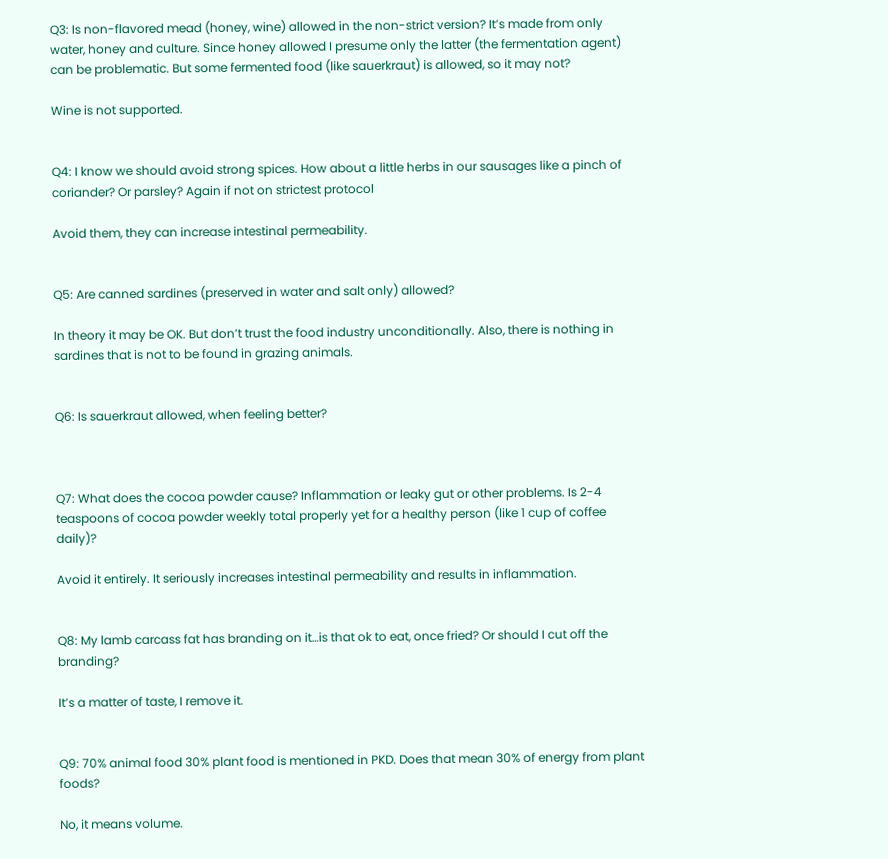Q3: Is non-flavored mead (honey, wine) allowed in the non-strict version? It’s made from only water, honey and culture. Since honey allowed I presume only the latter (the fermentation agent) can be problematic. But some fermented food (like sauerkraut) is allowed, so it may not?

Wine is not supported.


Q4: I know we should avoid strong spices. How about a little herbs in our sausages like a pinch of coriander? Or parsley? Again if not on strictest protocol

Avoid them, they can increase intestinal permeability.


Q5: Are canned sardines (preserved in water and salt only) allowed?

In theory it may be OK. But don’t trust the food industry unconditionally. Also, there is nothing in sardines that is not to be found in grazing animals.


Q6: Is sauerkraut allowed, when feeling better?



Q7: What does the cocoa powder cause? Inflammation or leaky gut or other problems. Is 2-4 teaspoons of cocoa powder weekly total properly yet for a healthy person (like 1 cup of coffee daily)?

Avoid it entirely. It seriously increases intestinal permeability and results in inflammation.


Q8: My lamb carcass fat has branding on it…is that ok to eat, once fried? Or should I cut off the branding?

It’s a matter of taste, I remove it.


Q9: 70% animal food 30% plant food is mentioned in PKD. Does that mean 30% of energy from plant foods?

No, it means volume.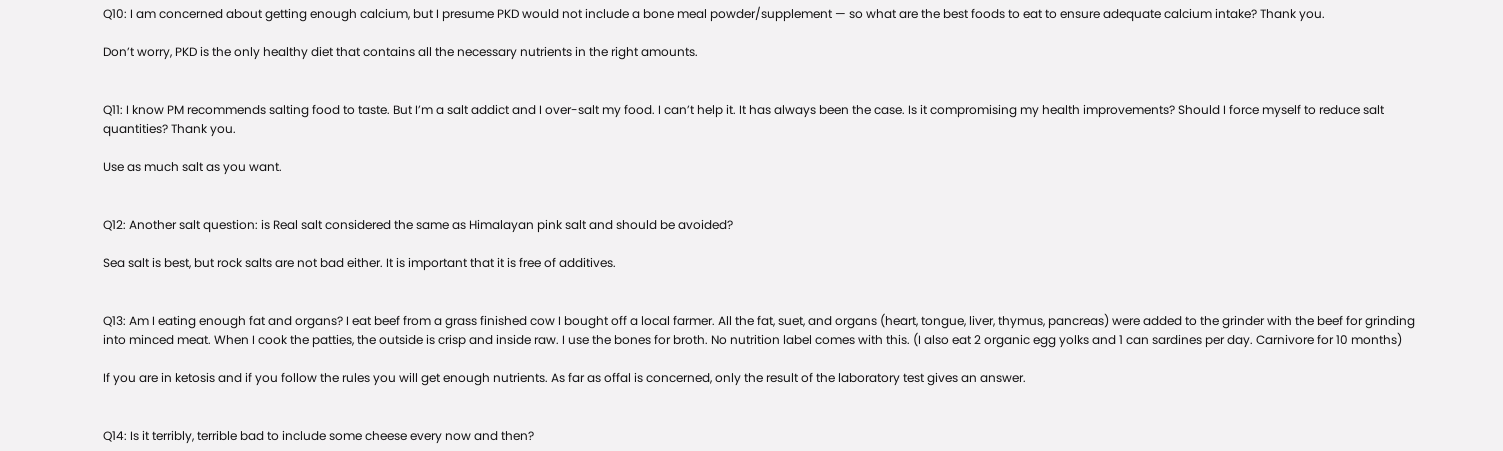Q10: I am concerned about getting enough calcium, but I presume PKD would not include a bone meal powder/supplement — so what are the best foods to eat to ensure adequate calcium intake? Thank you.

Don’t worry, PKD is the only healthy diet that contains all the necessary nutrients in the right amounts.


Q11: I know PM recommends salting food to taste. But I’m a salt addict and I over-salt my food. I can’t help it. It has always been the case. Is it compromising my health improvements? Should I force myself to reduce salt quantities? Thank you.

Use as much salt as you want.


Q12: Another salt question: is Real salt considered the same as Himalayan pink salt and should be avoided?

Sea salt is best, but rock salts are not bad either. It is important that it is free of additives.


Q13: Am I eating enough fat and organs? I eat beef from a grass finished cow I bought off a local farmer. All the fat, suet, and organs (heart, tongue, liver, thymus, pancreas) were added to the grinder with the beef for grinding into minced meat. When I cook the patties, the outside is crisp and inside raw. I use the bones for broth. No nutrition label comes with this. (I also eat 2 organic egg yolks and 1 can sardines per day. Carnivore for 10 months)

If you are in ketosis and if you follow the rules you will get enough nutrients. As far as offal is concerned, only the result of the laboratory test gives an answer.


Q14: Is it terribly, terrible bad to include some cheese every now and then?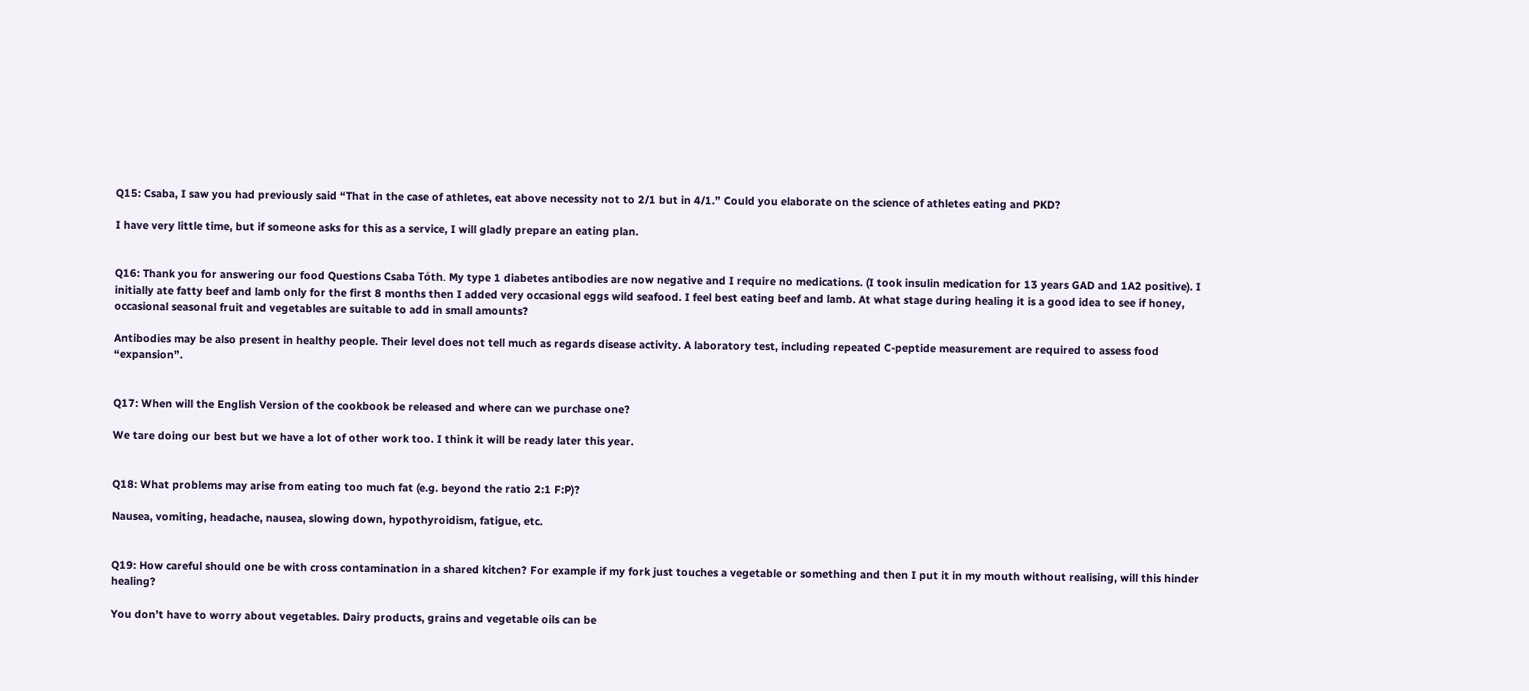Q15: Csaba, I saw you had previously said “That in the case of athletes, eat above necessity not to 2/1 but in 4/1.” Could you elaborate on the science of athletes eating and PKD?

I have very little time, but if someone asks for this as a service, I will gladly prepare an eating plan.


Q16: Thank you for answering our food Questions Csaba Tóth. My type 1 diabetes antibodies are now negative and I require no medications. (I took insulin medication for 13 years GAD and 1A2 positive). I initially ate fatty beef and lamb only for the first 8 months then I added very occasional eggs wild seafood. I feel best eating beef and lamb. At what stage during healing it is a good idea to see if honey, occasional seasonal fruit and vegetables are suitable to add in small amounts?

Antibodies may be also present in healthy people. Their level does not tell much as regards disease activity. A laboratory test, including repeated C-peptide measurement are required to assess food “expansion”.


Q17: When will the English Version of the cookbook be released and where can we purchase one?

We tare doing our best but we have a lot of other work too. I think it will be ready later this year.


Q18: What problems may arise from eating too much fat (e.g. beyond the ratio 2:1 F:P)?

Nausea, vomiting, headache, nausea, slowing down, hypothyroidism, fatigue, etc.


Q19: How careful should one be with cross contamination in a shared kitchen? For example if my fork just touches a vegetable or something and then I put it in my mouth without realising, will this hinder healing?

You don’t have to worry about vegetables. Dairy products, grains and vegetable oils can be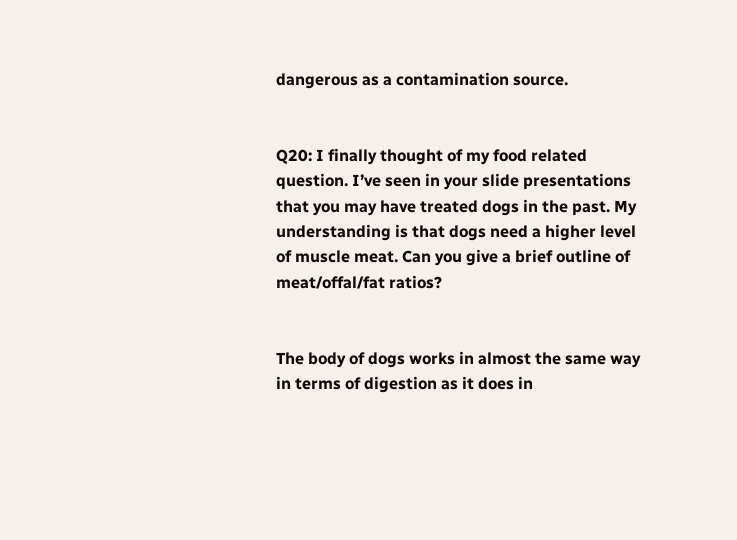dangerous as a contamination source.


Q20: I finally thought of my food related question. I’ve seen in your slide presentations that you may have treated dogs in the past. My understanding is that dogs need a higher level of muscle meat. Can you give a brief outline of meat/offal/fat ratios?


The body of dogs works in almost the same way in terms of digestion as it does in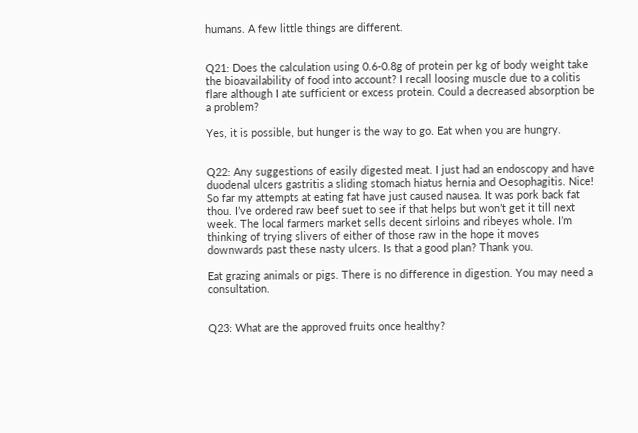humans. A few little things are different.


Q21: Does the calculation using 0.6-0.8g of protein per kg of body weight take the bioavailability of food into account? I recall loosing muscle due to a colitis flare although I ate sufficient or excess protein. Could a decreased absorption be a problem?

Yes, it is possible, but hunger is the way to go. Eat when you are hungry.


Q22: Any suggestions of easily digested meat. I just had an endoscopy and have duodenal ulcers gastritis a sliding stomach hiatus hernia and Oesophagitis. Nice! So far my attempts at eating fat have just caused nausea. It was pork back fat thou. I’ve ordered raw beef suet to see if that helps but won’t get it till next week. The local farmers market sells decent sirloins and ribeyes whole. I’m thinking of trying slivers of either of those raw in the hope it moves downwards past these nasty ulcers. Is that a good plan? Thank you.

Eat grazing animals or pigs. There is no difference in digestion. You may need a consultation.


Q23: What are the approved fruits once healthy?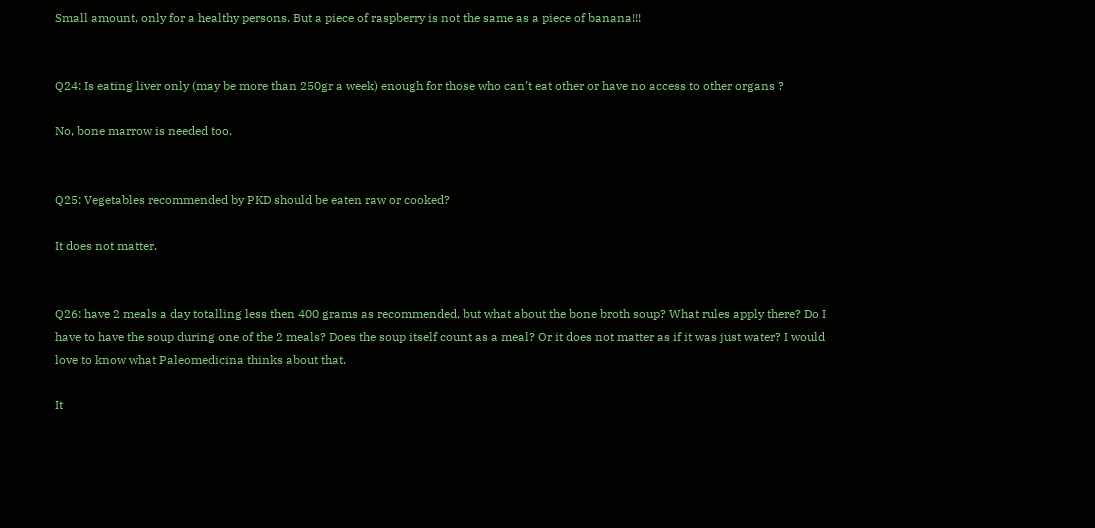Small amount, only for a healthy persons. But a piece of raspberry is not the same as a piece of banana!!!


Q24: Is eating liver only (may be more than 250gr a week) enough for those who can’t eat other or have no access to other organs ?

No, bone marrow is needed too.


Q25: Vegetables recommended by PKD should be eaten raw or cooked?

It does not matter.


Q26: have 2 meals a day totalling less then 400 grams as recommended, but what about the bone broth soup? What rules apply there? Do I have to have the soup during one of the 2 meals? Does the soup itself count as a meal? Or it does not matter as if it was just water? I would love to know what Paleomedicina thinks about that.

It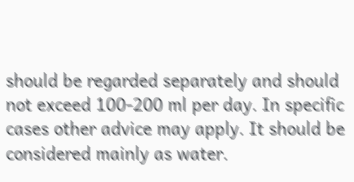should be regarded separately and should not exceed 100-200 ml per day. In specific cases other advice may apply. It should be considered mainly as water.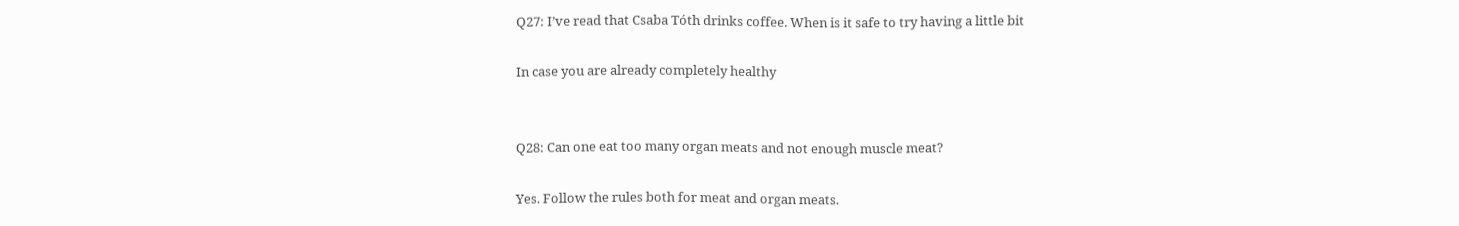Q27: I’ve read that Csaba Tóth drinks coffee. When is it safe to try having a little bit

In case you are already completely healthy


Q28: Can one eat too many organ meats and not enough muscle meat?

Yes. Follow the rules both for meat and organ meats.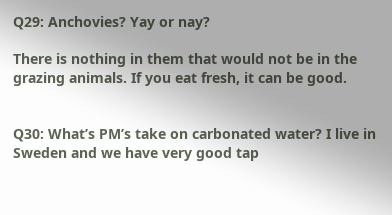Q29: Anchovies? Yay or nay?

There is nothing in them that would not be in the grazing animals. If you eat fresh, it can be good.


Q30: What’s PM’s take on carbonated water? I live in Sweden and we have very good tap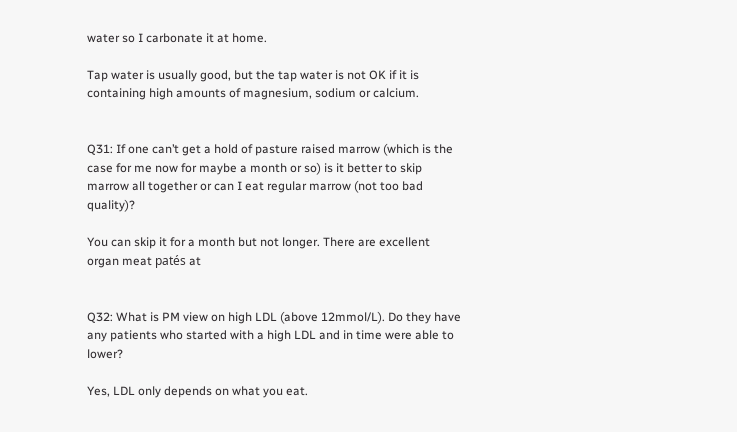water so I carbonate it at home.

Tap water is usually good, but the tap water is not OK if it is containing high amounts of magnesium, sodium or calcium.


Q31: If one can’t get a hold of pasture raised marrow (which is the case for me now for maybe a month or so) is it better to skip marrow all together or can I eat regular marrow (not too bad quality)?

You can skip it for a month but not longer. There are excellent organ meat patés at


Q32: What is PM view on high LDL (above 12mmol/L). Do they have any patients who started with a high LDL and in time were able to lower?

Yes, LDL only depends on what you eat.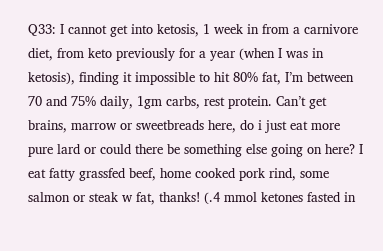Q33: I cannot get into ketosis, 1 week in from a carnivore diet, from keto previously for a year (when I was in ketosis), finding it impossible to hit 80% fat, I’m between 70 and 75% daily, 1gm carbs, rest protein. Can’t get brains, marrow or sweetbreads here, do i just eat more pure lard or could there be something else going on here? I eat fatty grassfed beef, home cooked pork rind, some salmon or steak w fat, thanks! (.4 mmol ketones fasted in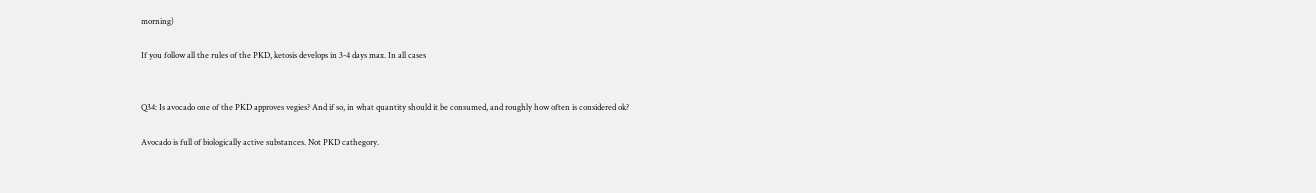morning)

If you follow all the rules of the PKD, ketosis develops in 3-4 days max. In all cases


Q34: Is avocado one of the PKD approves vegies? And if so, in what quantity should it be consumed, and roughly how often is considered ok?

Avocado is full of biologically active substances. Not PKD cathegory.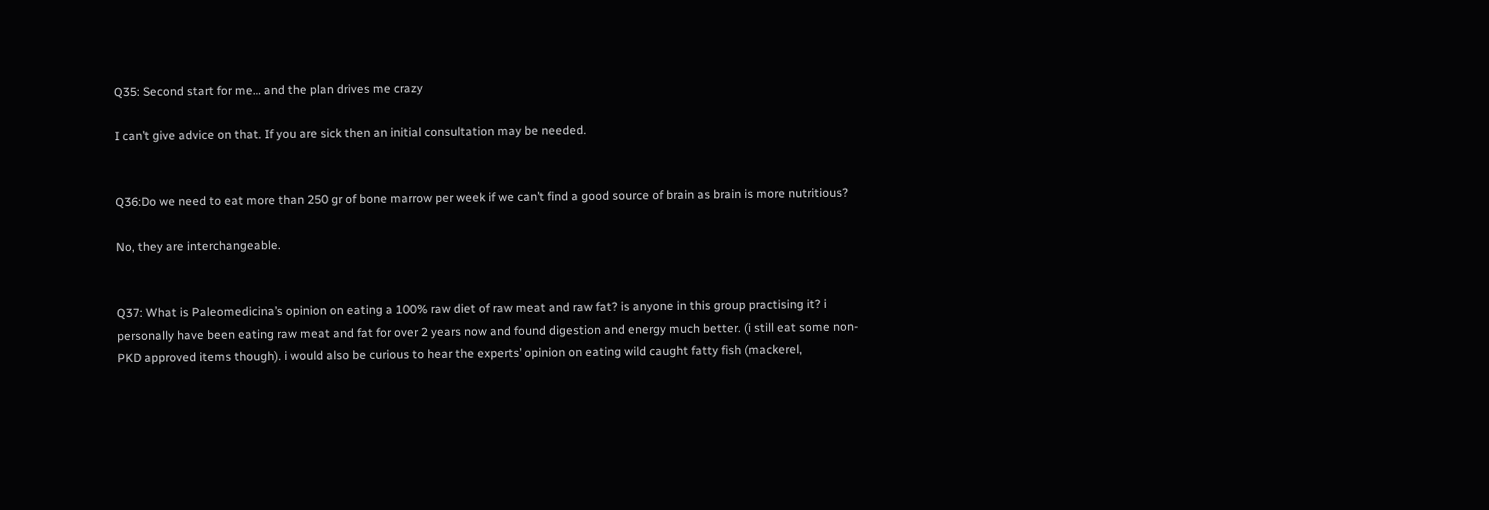Q35: Second start for me… and the plan drives me crazy

I can’t give advice on that. If you are sick then an initial consultation may be needed.


Q36:Do we need to eat more than 250 gr of bone marrow per week if we can’t find a good source of brain as brain is more nutritious?

No, they are interchangeable.


Q37: What is Paleomedicina’s opinion on eating a 100% raw diet of raw meat and raw fat? is anyone in this group practising it? i personally have been eating raw meat and fat for over 2 years now and found digestion and energy much better. (i still eat some non-PKD approved items though). i would also be curious to hear the experts’ opinion on eating wild caught fatty fish (mackerel,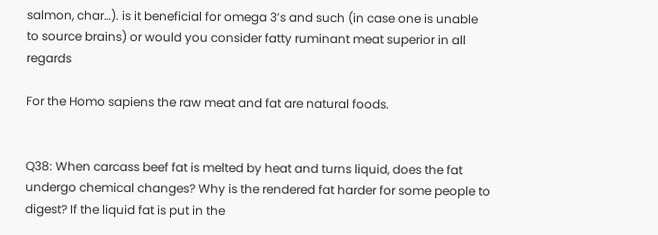salmon, char…). is it beneficial for omega 3’s and such (in case one is unable to source brains) or would you consider fatty ruminant meat superior in all regards

For the Homo sapiens the raw meat and fat are natural foods.


Q38: When carcass beef fat is melted by heat and turns liquid, does the fat undergo chemical changes? Why is the rendered fat harder for some people to digest? If the liquid fat is put in the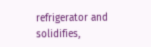refrigerator and solidifies,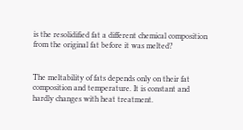is the resolidified fat a different chemical composition from the original fat before it was melted?


The meltability of fats depends only on their fat composition and temperature. It is constant and hardly changes with heat treatment.